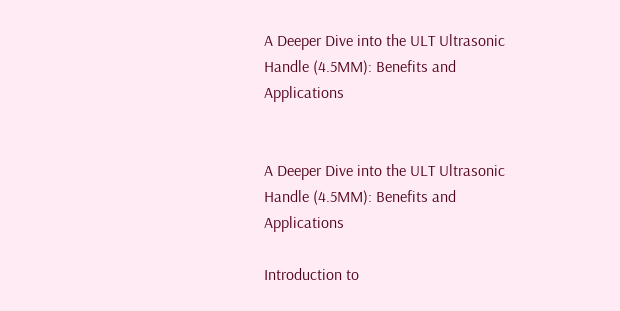A Deeper Dive into the ULT Ultrasonic Handle (4.5MM): Benefits and Applications


A Deeper Dive into the ULT Ultrasonic Handle (4.5MM): Benefits and Applications

Introduction to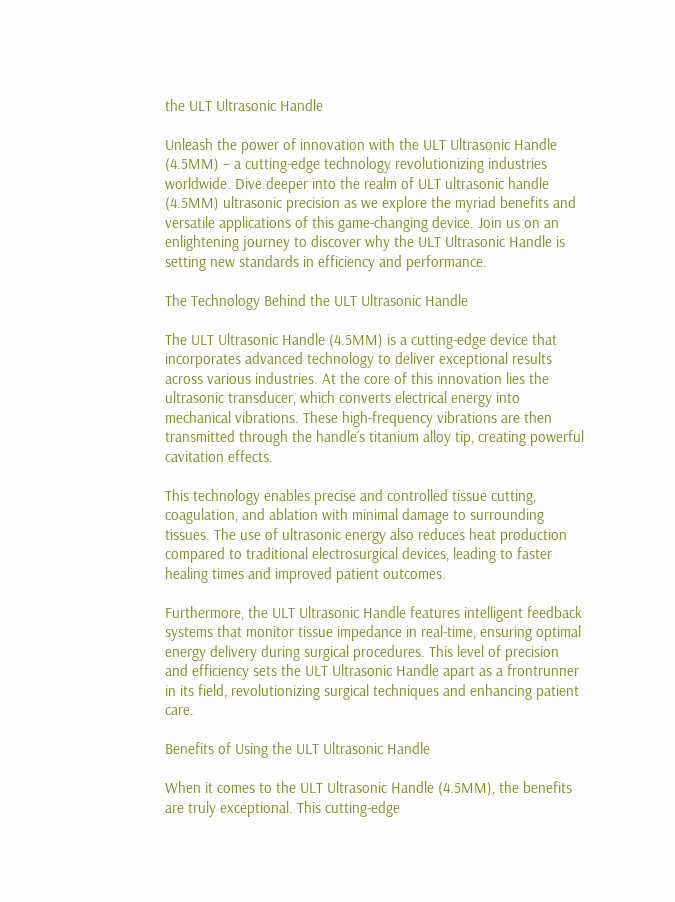the ULT Ultrasonic Handle

Unleash the power of innovation with the ULT Ultrasonic Handle (4.5MM) – a cutting-edge technology revolutionizing industries worldwide. Dive deeper into the realm of ULT ultrasonic handle (4.5MM) ultrasonic precision as we explore the myriad benefits and versatile applications of this game-changing device. Join us on an enlightening journey to discover why the ULT Ultrasonic Handle is setting new standards in efficiency and performance.

The Technology Behind the ULT Ultrasonic Handle

The ULT Ultrasonic Handle (4.5MM) is a cutting-edge device that incorporates advanced technology to deliver exceptional results across various industries. At the core of this innovation lies the ultrasonic transducer, which converts electrical energy into mechanical vibrations. These high-frequency vibrations are then transmitted through the handle’s titanium alloy tip, creating powerful cavitation effects.

This technology enables precise and controlled tissue cutting, coagulation, and ablation with minimal damage to surrounding tissues. The use of ultrasonic energy also reduces heat production compared to traditional electrosurgical devices, leading to faster healing times and improved patient outcomes.

Furthermore, the ULT Ultrasonic Handle features intelligent feedback systems that monitor tissue impedance in real-time, ensuring optimal energy delivery during surgical procedures. This level of precision and efficiency sets the ULT Ultrasonic Handle apart as a frontrunner in its field, revolutionizing surgical techniques and enhancing patient care.

Benefits of Using the ULT Ultrasonic Handle

When it comes to the ULT Ultrasonic Handle (4.5MM), the benefits are truly exceptional. This cutting-edge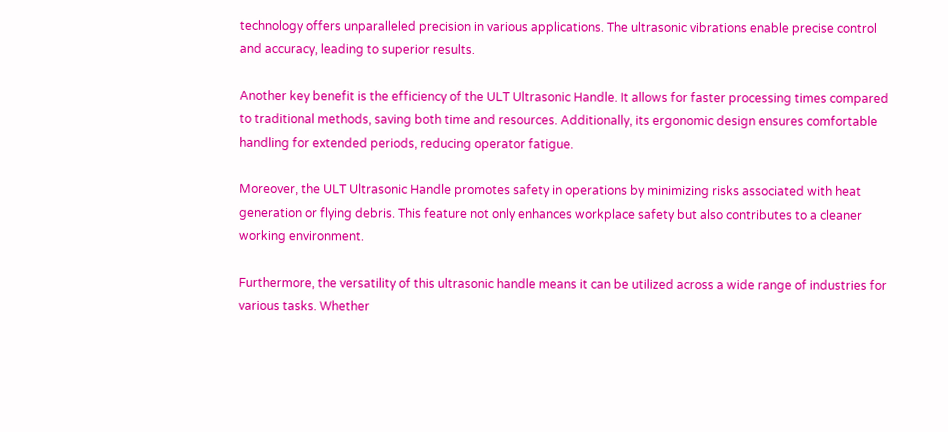technology offers unparalleled precision in various applications. The ultrasonic vibrations enable precise control and accuracy, leading to superior results.

Another key benefit is the efficiency of the ULT Ultrasonic Handle. It allows for faster processing times compared to traditional methods, saving both time and resources. Additionally, its ergonomic design ensures comfortable handling for extended periods, reducing operator fatigue.

Moreover, the ULT Ultrasonic Handle promotes safety in operations by minimizing risks associated with heat generation or flying debris. This feature not only enhances workplace safety but also contributes to a cleaner working environment.

Furthermore, the versatility of this ultrasonic handle means it can be utilized across a wide range of industries for various tasks. Whether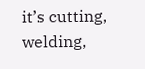it’s cutting, welding,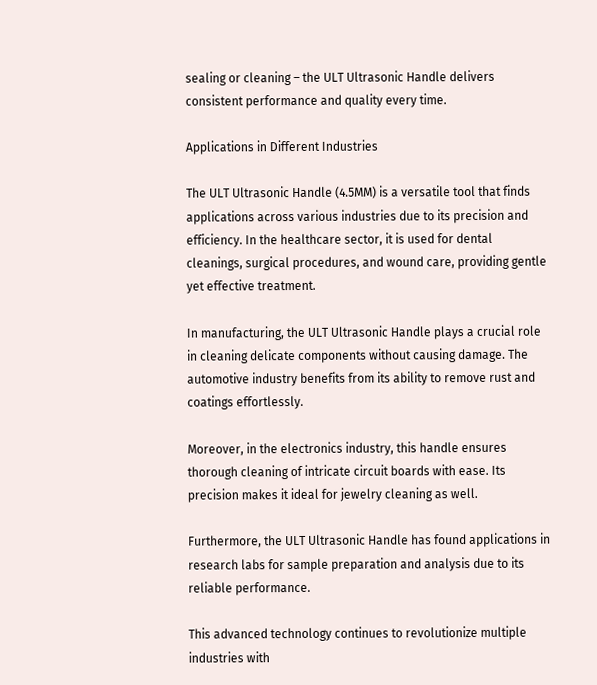sealing or cleaning – the ULT Ultrasonic Handle delivers consistent performance and quality every time.

Applications in Different Industries

The ULT Ultrasonic Handle (4.5MM) is a versatile tool that finds applications across various industries due to its precision and efficiency. In the healthcare sector, it is used for dental cleanings, surgical procedures, and wound care, providing gentle yet effective treatment.

In manufacturing, the ULT Ultrasonic Handle plays a crucial role in cleaning delicate components without causing damage. The automotive industry benefits from its ability to remove rust and coatings effortlessly.

Moreover, in the electronics industry, this handle ensures thorough cleaning of intricate circuit boards with ease. Its precision makes it ideal for jewelry cleaning as well.

Furthermore, the ULT Ultrasonic Handle has found applications in research labs for sample preparation and analysis due to its reliable performance.

This advanced technology continues to revolutionize multiple industries with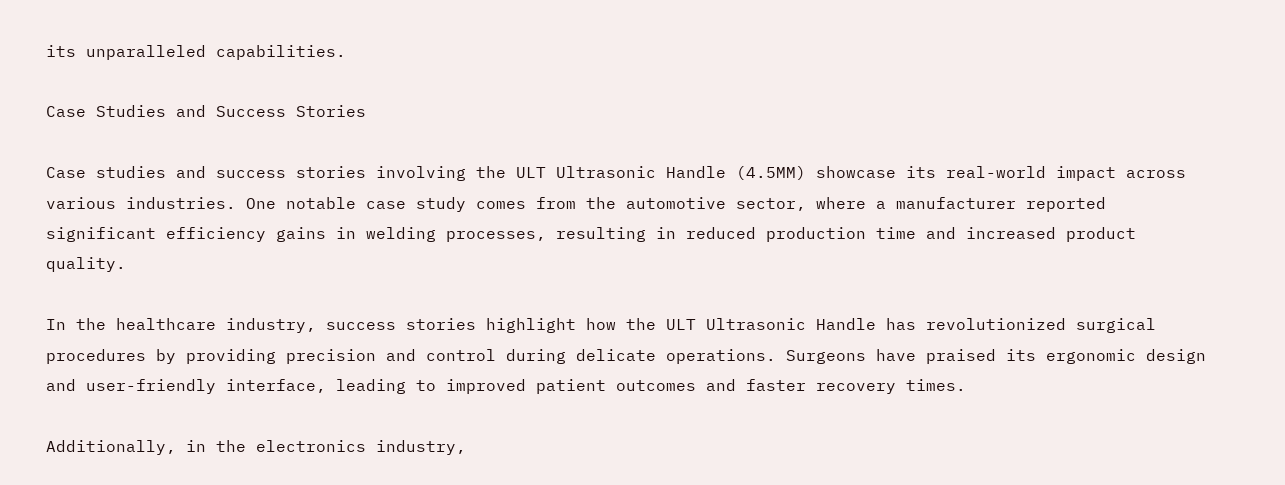its unparalleled capabilities.

Case Studies and Success Stories

Case studies and success stories involving the ULT Ultrasonic Handle (4.5MM) showcase its real-world impact across various industries. One notable case study comes from the automotive sector, where a manufacturer reported significant efficiency gains in welding processes, resulting in reduced production time and increased product quality.

In the healthcare industry, success stories highlight how the ULT Ultrasonic Handle has revolutionized surgical procedures by providing precision and control during delicate operations. Surgeons have praised its ergonomic design and user-friendly interface, leading to improved patient outcomes and faster recovery times.

Additionally, in the electronics industry,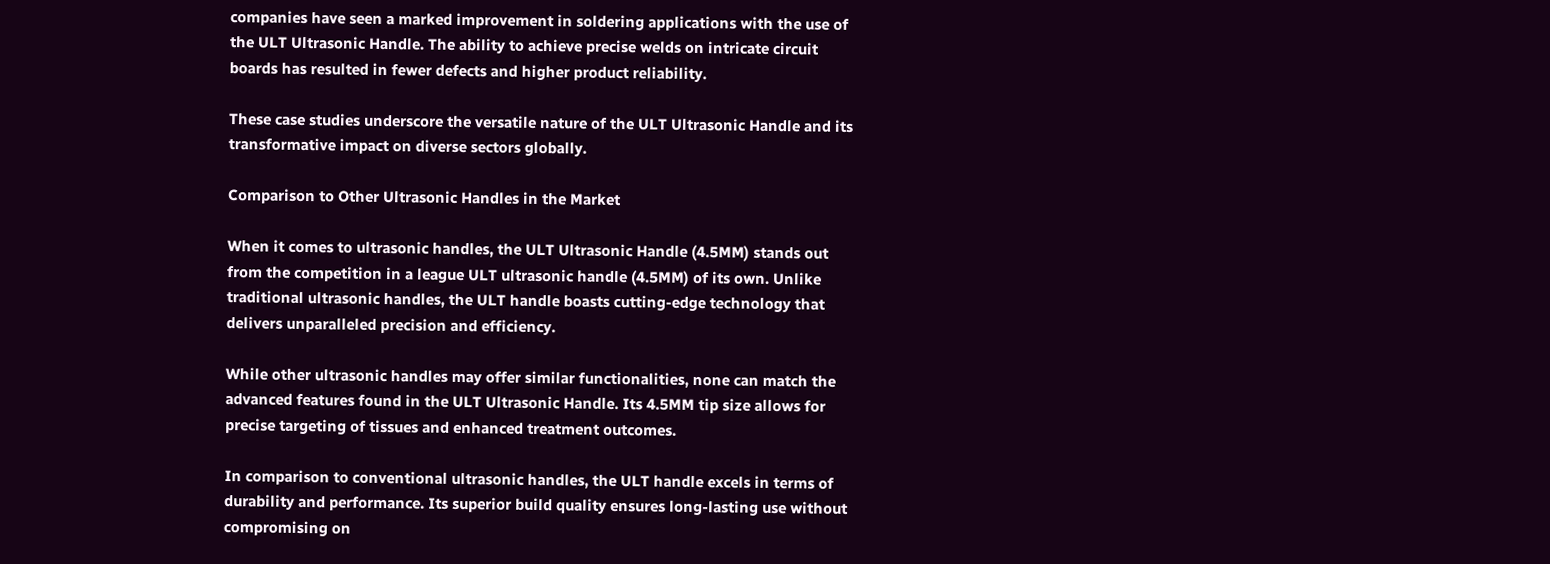companies have seen a marked improvement in soldering applications with the use of the ULT Ultrasonic Handle. The ability to achieve precise welds on intricate circuit boards has resulted in fewer defects and higher product reliability.

These case studies underscore the versatile nature of the ULT Ultrasonic Handle and its transformative impact on diverse sectors globally.

Comparison to Other Ultrasonic Handles in the Market

When it comes to ultrasonic handles, the ULT Ultrasonic Handle (4.5MM) stands out from the competition in a league ULT ultrasonic handle (4.5MM) of its own. Unlike traditional ultrasonic handles, the ULT handle boasts cutting-edge technology that delivers unparalleled precision and efficiency.

While other ultrasonic handles may offer similar functionalities, none can match the advanced features found in the ULT Ultrasonic Handle. Its 4.5MM tip size allows for precise targeting of tissues and enhanced treatment outcomes.

In comparison to conventional ultrasonic handles, the ULT handle excels in terms of durability and performance. Its superior build quality ensures long-lasting use without compromising on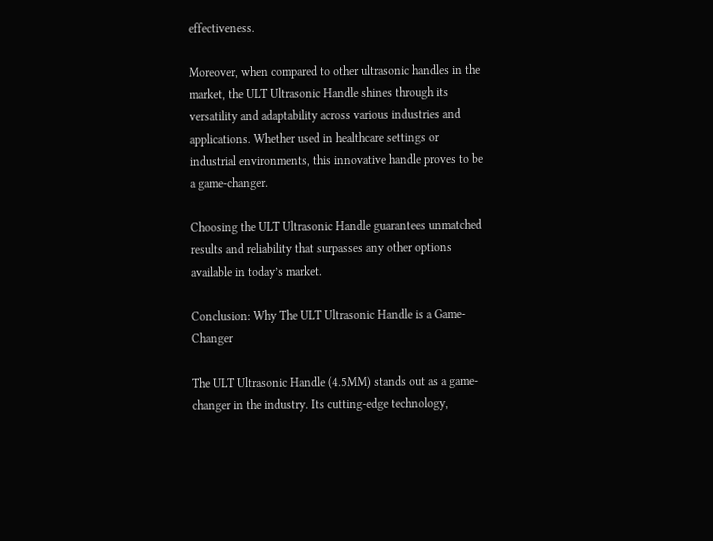effectiveness.

Moreover, when compared to other ultrasonic handles in the market, the ULT Ultrasonic Handle shines through its versatility and adaptability across various industries and applications. Whether used in healthcare settings or industrial environments, this innovative handle proves to be a game-changer.

Choosing the ULT Ultrasonic Handle guarantees unmatched results and reliability that surpasses any other options available in today’s market.

Conclusion: Why The ULT Ultrasonic Handle is a Game-Changer

The ULT Ultrasonic Handle (4.5MM) stands out as a game-changer in the industry. Its cutting-edge technology,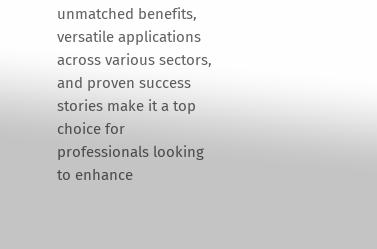unmatched benefits, versatile applications across various sectors, and proven success stories make it a top choice for professionals looking to enhance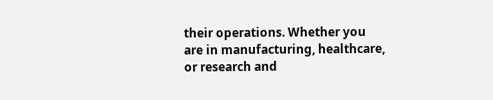their operations. Whether you are in manufacturing, healthcare, or research and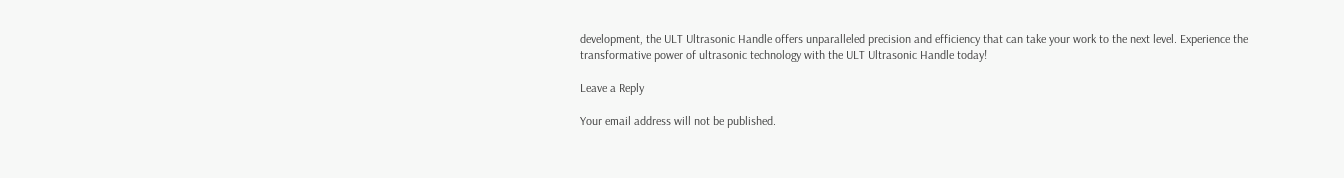development, the ULT Ultrasonic Handle offers unparalleled precision and efficiency that can take your work to the next level. Experience the transformative power of ultrasonic technology with the ULT Ultrasonic Handle today!

Leave a Reply

Your email address will not be published.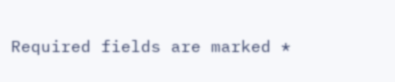Required fields are marked *